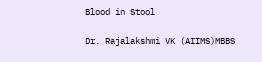Blood in Stool

Dr. Rajalakshmi VK (AIIMS)MBBS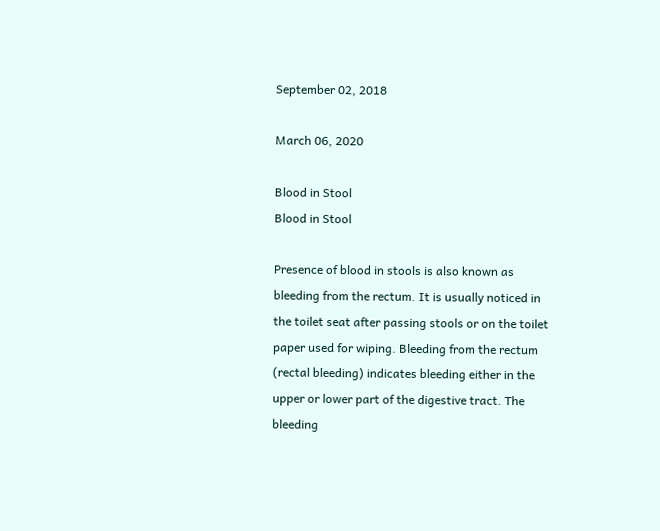September 02, 2018

March 06, 2020

Blood in Stool
Blood in Stool

Presence of blood in stools is also known as bleeding from the rectum. It is usually noticed in the toilet seat after passing stools or on the toilet paper used for wiping. Bleeding from the rectum (rectal bleeding) indicates bleeding either in the upper or lower part of the digestive tract. The bleeding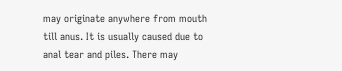may originate anywhere from mouth till anus. It is usually caused due to anal tear and piles. There may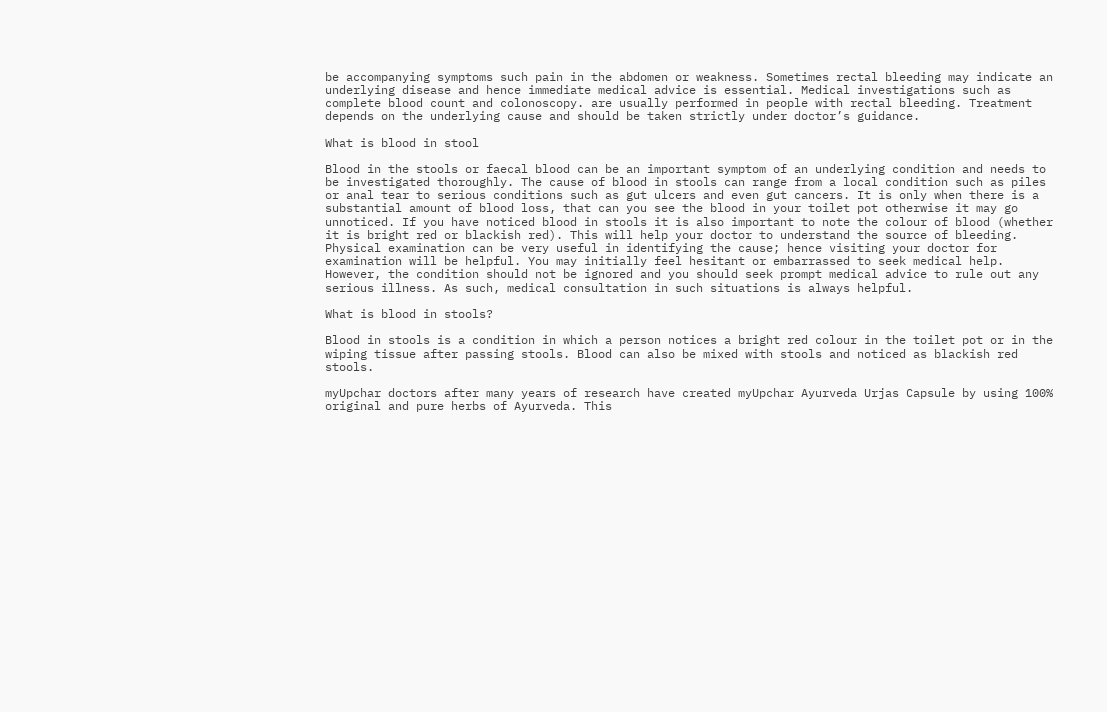be accompanying symptoms such pain in the abdomen or weakness. Sometimes rectal bleeding may indicate an underlying disease and hence immediate medical advice is essential. Medical investigations such as complete blood count and colonoscopy. are usually performed in people with rectal bleeding. Treatment depends on the underlying cause and should be taken strictly under doctor’s guidance.

What is blood in stool

Blood in the stools or faecal blood can be an important symptom of an underlying condition and needs to be investigated thoroughly. The cause of blood in stools can range from a local condition such as piles or anal tear to serious conditions such as gut ulcers and even gut cancers. It is only when there is a substantial amount of blood loss, that can you see the blood in your toilet pot otherwise it may go unnoticed. If you have noticed blood in stools it is also important to note the colour of blood (whether it is bright red or blackish red). This will help your doctor to understand the source of bleeding. Physical examination can be very useful in identifying the cause; hence visiting your doctor for examination will be helpful. You may initially feel hesitant or embarrassed to seek medical help. However, the condition should not be ignored and you should seek prompt medical advice to rule out any serious illness. As such, medical consultation in such situations is always helpful.

What is blood in stools?

Blood in stools is a condition in which a person notices a bright red colour in the toilet pot or in the wiping tissue after passing stools. Blood can also be mixed with stools and noticed as blackish red stools.

myUpchar doctors after many years of research have created myUpchar Ayurveda Urjas Capsule by using 100% original and pure herbs of Ayurveda. This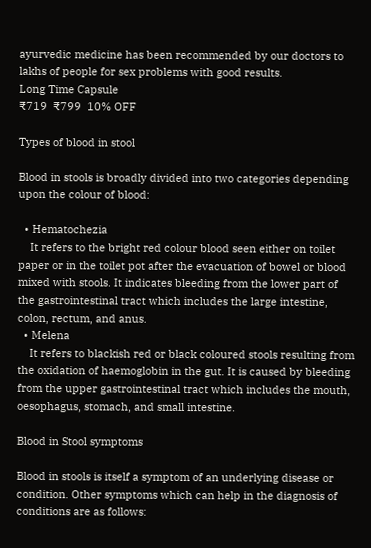ayurvedic medicine has been recommended by our doctors to lakhs of people for sex problems with good results.
Long Time Capsule
₹719  ₹799  10% OFF

Types of blood in stool

Blood in stools is broadly divided into two categories depending upon the colour of blood:

  • Hematochezia
    It refers to the bright red colour blood seen either on toilet paper or in the toilet pot after the evacuation of bowel or blood mixed with stools. It indicates bleeding from the lower part of the gastrointestinal tract which includes the large intestine, colon, rectum, and anus.
  • Melena
    It refers to blackish red or black coloured stools resulting from the oxidation of haemoglobin in the gut. It is caused by bleeding from the upper gastrointestinal tract which includes the mouth, oesophagus, stomach, and small intestine.

Blood in Stool symptoms

Blood in stools is itself a symptom of an underlying disease or condition. Other symptoms which can help in the diagnosis of conditions are as follows: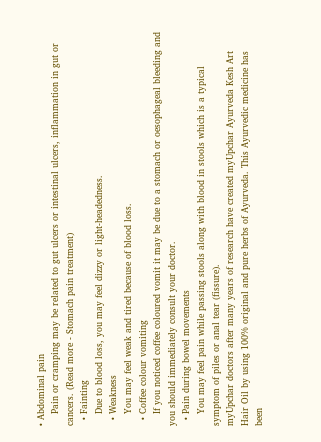• Abdominal pain
    Pain or cramping may be related to gut ulcers or intestinal ulcers, inflammation in gut or cancers. (Read more - Stomach pain treatment)
  • Fainting
    Due to blood loss, you may feel dizzy or light-headedness.
  • Weakness
    You may feel weak and tired because of blood loss.
  • Coffee colour vomiting
    If you noticed coffee coloured vomit it may be due to a stomach or oesophageal bleeding and you should immediately consult your doctor.
  • Pain during bowel movements
    You may feel pain while passing stools along with blood in stools which is a typical symptom of piles or anal tear (fissure).
myUpchar doctors after many years of research have created myUpchar Ayurveda Kesh Art Hair Oil by using 100% original and pure herbs of Ayurveda. This Ayurvedic medicine has been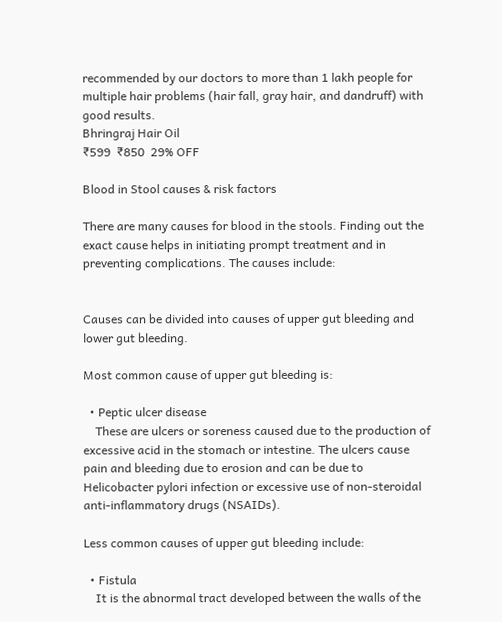recommended by our doctors to more than 1 lakh people for multiple hair problems (hair fall, gray hair, and dandruff) with good results.
Bhringraj Hair Oil
₹599  ₹850  29% OFF

Blood in Stool causes & risk factors

There are many causes for blood in the stools. Finding out the exact cause helps in initiating prompt treatment and in preventing complications. The causes include:


Causes can be divided into causes of upper gut bleeding and lower gut bleeding.

Most common cause of upper gut bleeding is:

  • Peptic ulcer disease
    These are ulcers or soreness caused due to the production of excessive acid in the stomach or intestine. The ulcers cause pain and bleeding due to erosion and can be due to Helicobacter pylori infection or excessive use of non-steroidal anti-inflammatory drugs (NSAIDs).

Less common causes of upper gut bleeding include:

  • Fistula
    It is the abnormal tract developed between the walls of the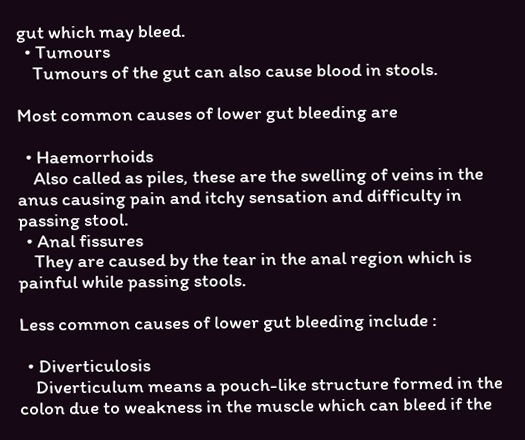gut which may bleed.
  • Tumours
    Tumours of the gut can also cause blood in stools.

Most common causes of lower gut bleeding are

  • Haemorrhoids
    Also called as piles, these are the swelling of veins in the anus causing pain and itchy sensation and difficulty in passing stool.
  • Anal fissures
    They are caused by the tear in the anal region which is painful while passing stools.

Less common causes of lower gut bleeding include :

  • Diverticulosis
    Diverticulum means a pouch-like structure formed in the colon due to weakness in the muscle which can bleed if the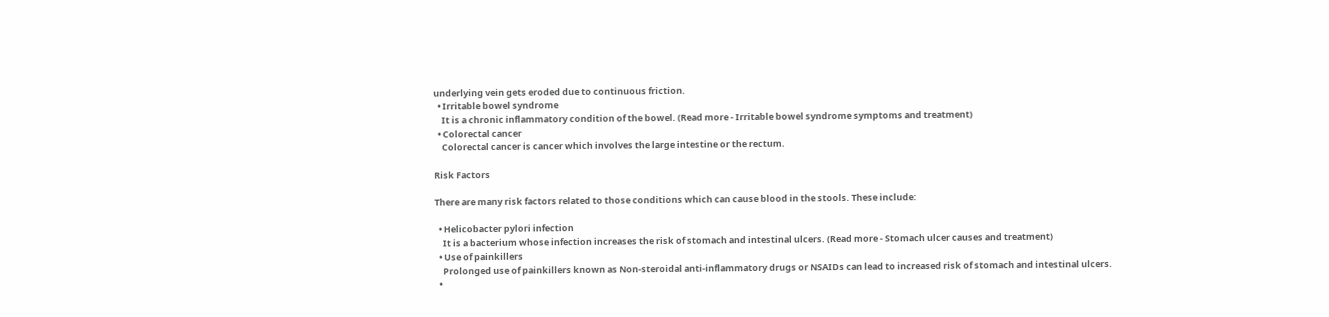underlying vein gets eroded due to continuous friction.
  • Irritable bowel syndrome
    It is a chronic inflammatory condition of the bowel. (Read more - Irritable bowel syndrome symptoms and treatment)
  • Colorectal cancer
    Colorectal cancer is cancer which involves the large intestine or the rectum.

Risk Factors

There are many risk factors related to those conditions which can cause blood in the stools. These include:

  • Helicobacter pylori infection
    It is a bacterium whose infection increases the risk of stomach and intestinal ulcers. (Read more - Stomach ulcer causes and treatment)
  • Use of painkillers
    Prolonged use of painkillers known as Non-steroidal anti-inflammatory drugs or NSAIDs can lead to increased risk of stomach and intestinal ulcers.
  •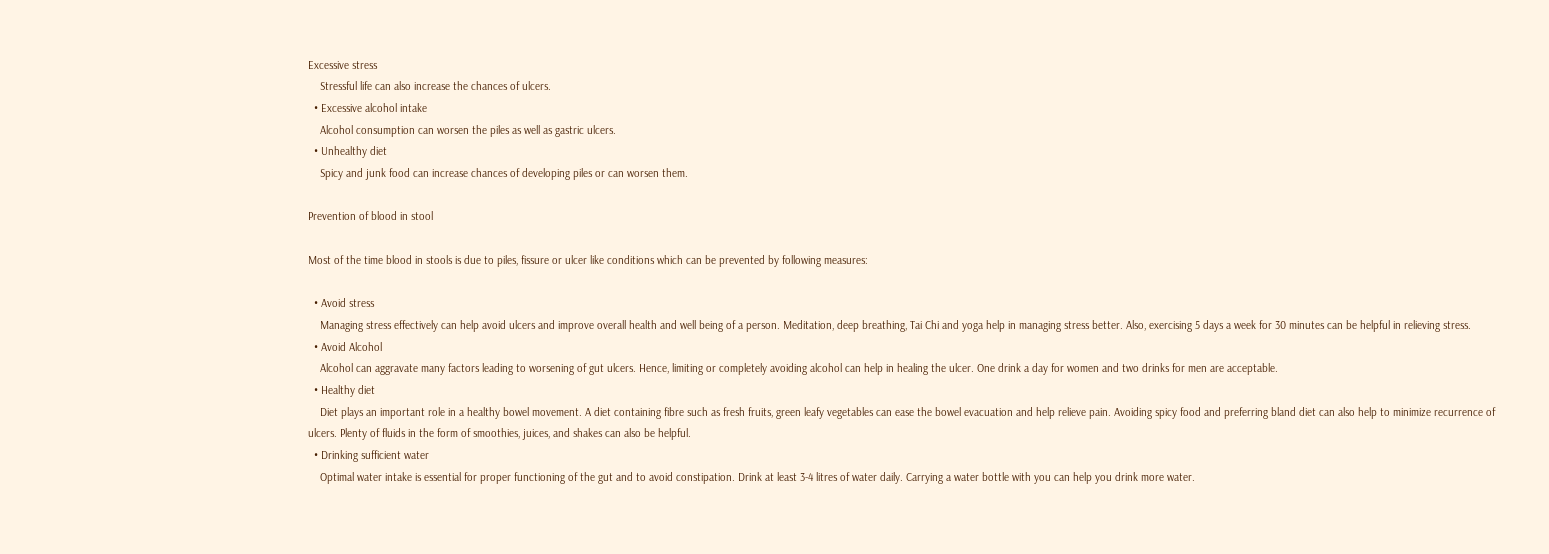Excessive stress
    Stressful life can also increase the chances of ulcers.
  • Excessive alcohol intake
    Alcohol consumption can worsen the piles as well as gastric ulcers.
  • Unhealthy diet
    Spicy and junk food can increase chances of developing piles or can worsen them.

Prevention of blood in stool

Most of the time blood in stools is due to piles, fissure or ulcer like conditions which can be prevented by following measures:

  • Avoid stress
    Managing stress effectively can help avoid ulcers and improve overall health and well being of a person. Meditation, deep breathing, Tai Chi and yoga help in managing stress better. Also, exercising 5 days a week for 30 minutes can be helpful in relieving stress.
  • Avoid Alcohol
    Alcohol can aggravate many factors leading to worsening of gut ulcers. Hence, limiting or completely avoiding alcohol can help in healing the ulcer. One drink a day for women and two drinks for men are acceptable.
  • Healthy diet
    Diet plays an important role in a healthy bowel movement. A diet containing fibre such as fresh fruits, green leafy vegetables can ease the bowel evacuation and help relieve pain. Avoiding spicy food and preferring bland diet can also help to minimize recurrence of ulcers. Plenty of fluids in the form of smoothies, juices, and shakes can also be helpful.
  • Drinking sufficient water
    Optimal water intake is essential for proper functioning of the gut and to avoid constipation. Drink at least 3-4 litres of water daily. Carrying a water bottle with you can help you drink more water.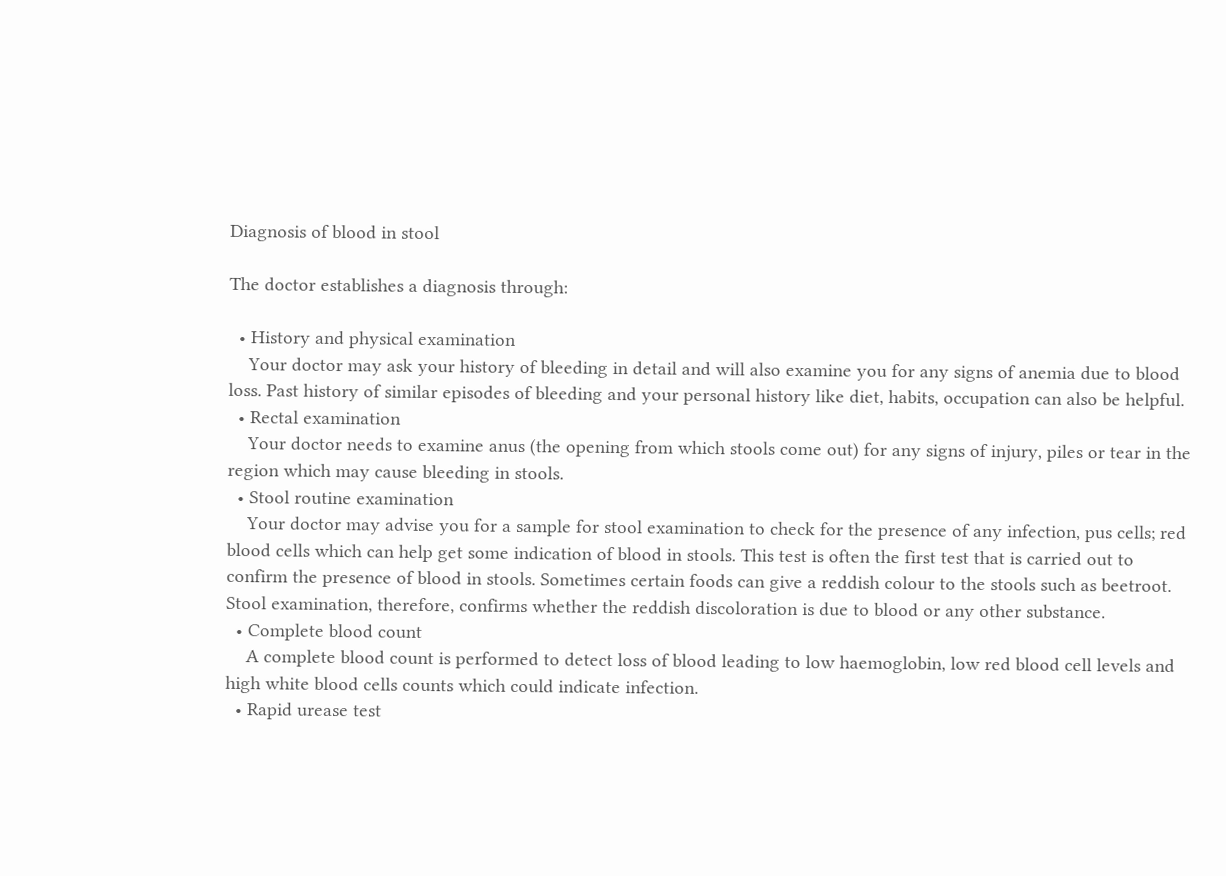Diagnosis of blood in stool

The doctor establishes a diagnosis through:

  • History and physical examination
    Your doctor may ask your history of bleeding in detail and will also examine you for any signs of anemia due to blood loss. Past history of similar episodes of bleeding and your personal history like diet, habits, occupation can also be helpful.
  • Rectal examination
    Your doctor needs to examine anus (the opening from which stools come out) for any signs of injury, piles or tear in the region which may cause bleeding in stools.
  • Stool routine examination
    Your doctor may advise you for a sample for stool examination to check for the presence of any infection, pus cells; red blood cells which can help get some indication of blood in stools. This test is often the first test that is carried out to confirm the presence of blood in stools. Sometimes certain foods can give a reddish colour to the stools such as beetroot. Stool examination, therefore, confirms whether the reddish discoloration is due to blood or any other substance.
  • Complete blood count
    A complete blood count is performed to detect loss of blood leading to low haemoglobin, low red blood cell levels and high white blood cells counts which could indicate infection.
  • Rapid urease test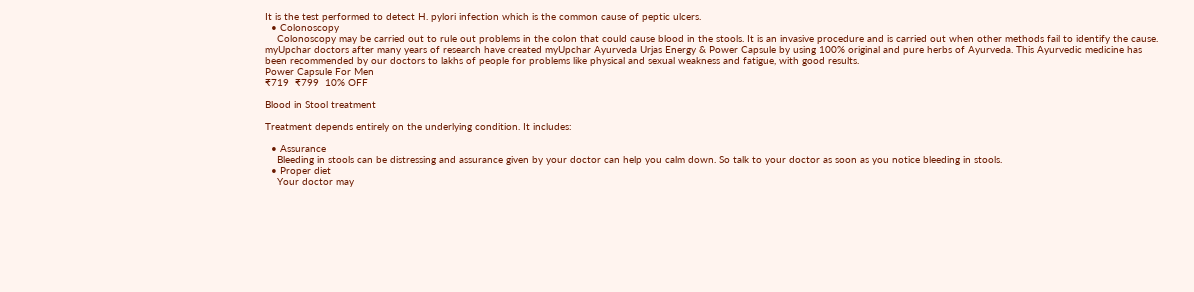It is the test performed to detect H. pylori infection which is the common cause of peptic ulcers.
  • Colonoscopy
    Colonoscopy may be carried out to rule out problems in the colon that could cause blood in the stools. It is an invasive procedure and is carried out when other methods fail to identify the cause.
myUpchar doctors after many years of research have created myUpchar Ayurveda Urjas Energy & Power Capsule by using 100% original and pure herbs of Ayurveda. This Ayurvedic medicine has been recommended by our doctors to lakhs of people for problems like physical and sexual weakness and fatigue, with good results.
Power Capsule For Men
₹719  ₹799  10% OFF

Blood in Stool treatment

Treatment depends entirely on the underlying condition. It includes:

  • Assurance
    Bleeding in stools can be distressing and assurance given by your doctor can help you calm down. So talk to your doctor as soon as you notice bleeding in stools.
  • Proper diet
    Your doctor may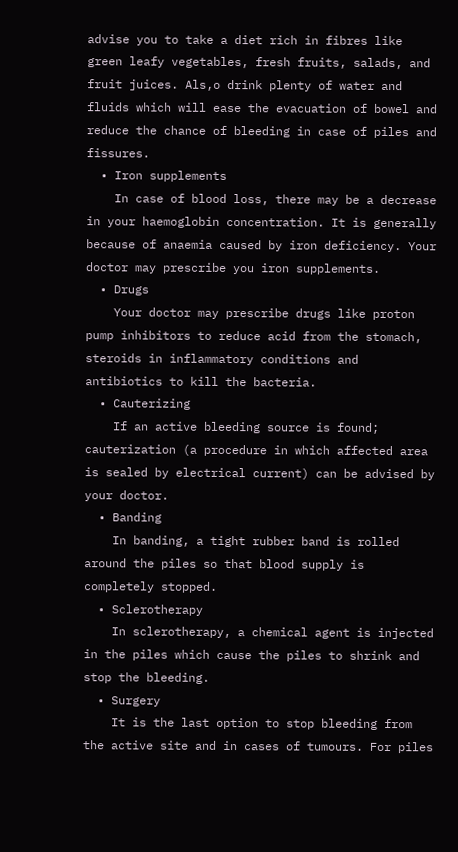advise you to take a diet rich in fibres like green leafy vegetables, fresh fruits, salads, and fruit juices. Als,o drink plenty of water and fluids which will ease the evacuation of bowel and reduce the chance of bleeding in case of piles and fissures.
  • Iron supplements
    In case of blood loss, there may be a decrease in your haemoglobin concentration. It is generally because of anaemia caused by iron deficiency. Your doctor may prescribe you iron supplements.
  • Drugs
    Your doctor may prescribe drugs like proton pump inhibitors to reduce acid from the stomach, steroids in inflammatory conditions and antibiotics to kill the bacteria.
  • Cauterizing
    If an active bleeding source is found; cauterization (a procedure in which affected area is sealed by electrical current) can be advised by your doctor.
  • Banding
    In banding, a tight rubber band is rolled around the piles so that blood supply is completely stopped.
  • Sclerotherapy
    In sclerotherapy, a chemical agent is injected in the piles which cause the piles to shrink and stop the bleeding.
  • Surgery
    It is the last option to stop bleeding from the active site and in cases of tumours. For piles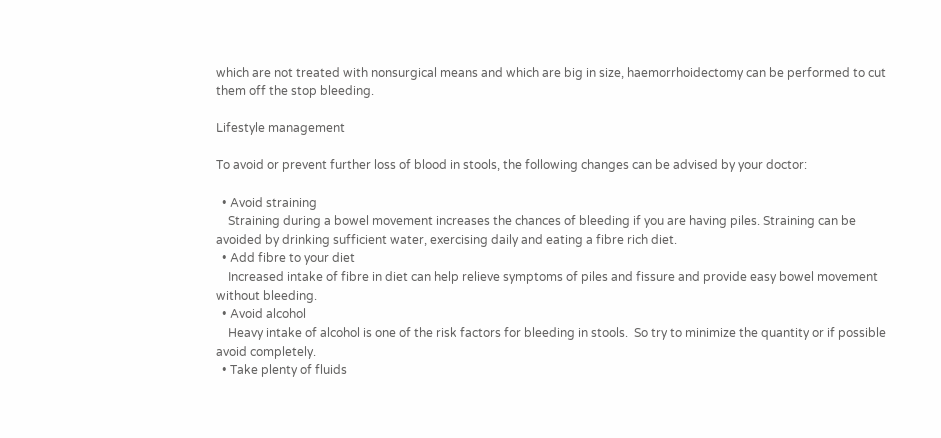which are not treated with nonsurgical means and which are big in size, haemorrhoidectomy can be performed to cut them off the stop bleeding.

Lifestyle management

To avoid or prevent further loss of blood in stools, the following changes can be advised by your doctor:

  • Avoid straining
    Straining during a bowel movement increases the chances of bleeding if you are having piles. Straining can be avoided by drinking sufficient water, exercising daily and eating a fibre rich diet.
  • Add fibre to your diet
    Increased intake of fibre in diet can help relieve symptoms of piles and fissure and provide easy bowel movement without bleeding.
  • Avoid alcohol
    Heavy intake of alcohol is one of the risk factors for bleeding in stools.  So try to minimize the quantity or if possible avoid completely.
  • Take plenty of fluids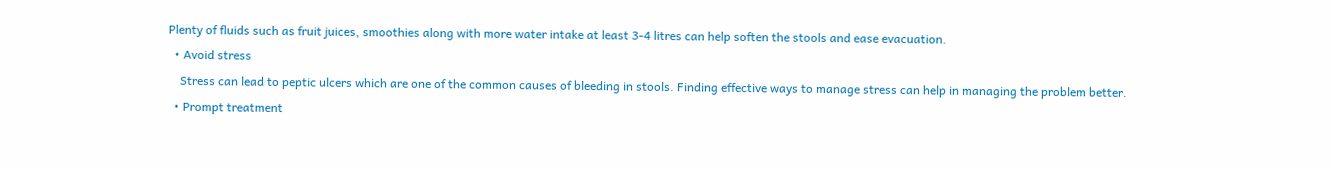Plenty of fluids such as fruit juices, smoothies along with more water intake at least 3-4 litres can help soften the stools and ease evacuation.
  • Avoid stress
    Stress can lead to peptic ulcers which are one of the common causes of bleeding in stools. Finding effective ways to manage stress can help in managing the problem better.
  • Prompt treatment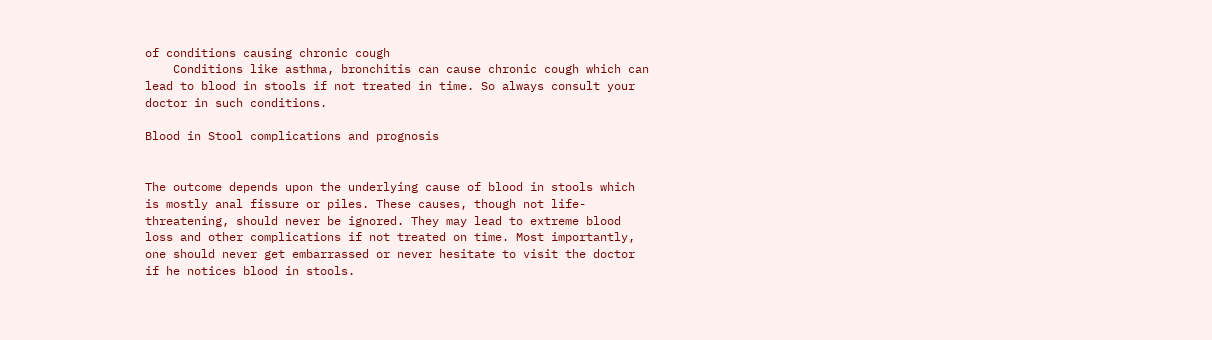of conditions causing chronic cough
    Conditions like asthma, bronchitis can cause chronic cough which can lead to blood in stools if not treated in time. So always consult your doctor in such conditions.

Blood in Stool complications and prognosis


The outcome depends upon the underlying cause of blood in stools which is mostly anal fissure or piles. These causes, though not life-threatening, should never be ignored. They may lead to extreme blood loss and other complications if not treated on time. Most importantly, one should never get embarrassed or never hesitate to visit the doctor if he notices blood in stools.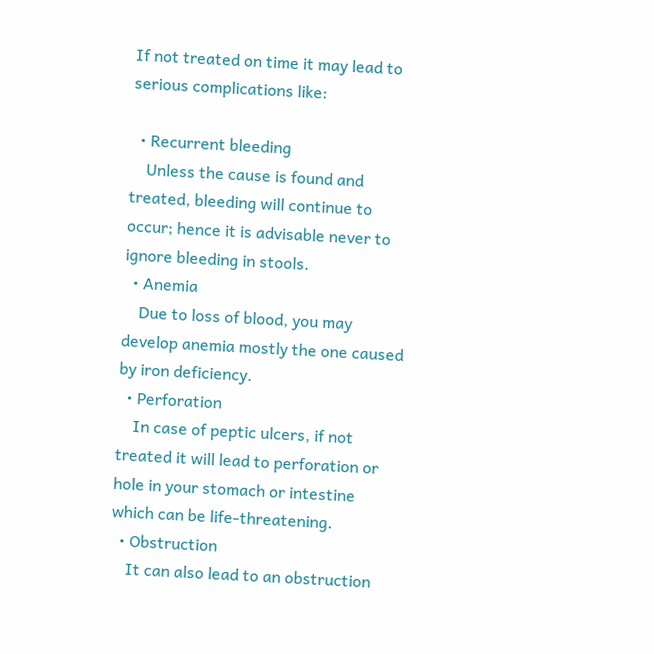If not treated on time it may lead to serious complications like:

  • Recurrent bleeding
    Unless the cause is found and treated, bleeding will continue to occur; hence it is advisable never to ignore bleeding in stools.
  • Anemia
    Due to loss of blood, you may develop anemia mostly the one caused by iron deficiency.
  • Perforation
    In case of peptic ulcers, if not treated it will lead to perforation or hole in your stomach or intestine which can be life-threatening.
  • Obstruction
    It can also lead to an obstruction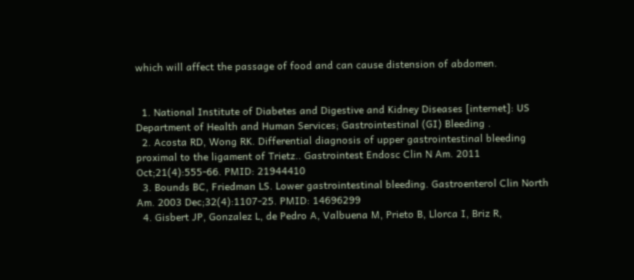which will affect the passage of food and can cause distension of abdomen.


  1. National Institute of Diabetes and Digestive and Kidney Diseases [internet]: US Department of Health and Human Services; Gastrointestinal (GI) Bleeding .
  2. Acosta RD, Wong RK. Differential diagnosis of upper gastrointestinal bleeding proximal to the ligament of Trietz.. Gastrointest Endosc Clin N Am. 2011 Oct;21(4):555-66. PMID: 21944410
  3. Bounds BC, Friedman LS. Lower gastrointestinal bleeding. Gastroenterol Clin North Am. 2003 Dec;32(4):1107-25. PMID: 14696299
  4. Gisbert JP, Gonzalez L, de Pedro A, Valbuena M, Prieto B, Llorca I, Briz R,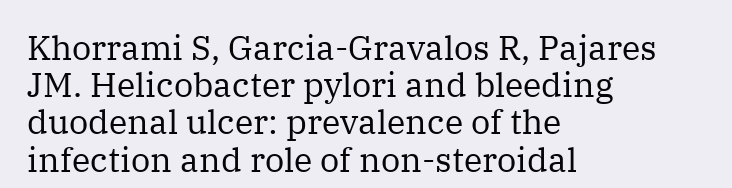Khorrami S, Garcia-Gravalos R, Pajares JM. Helicobacter pylori and bleeding duodenal ulcer: prevalence of the infection and role of non-steroidal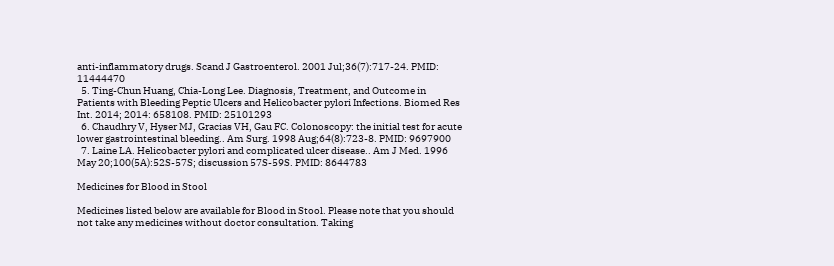anti-inflammatory drugs. Scand J Gastroenterol. 2001 Jul;36(7):717-24. PMID: 11444470
  5. Ting-Chun Huang, Chia-Long Lee. Diagnosis, Treatment, and Outcome in Patients with Bleeding Peptic Ulcers and Helicobacter pylori Infections. Biomed Res Int. 2014; 2014: 658108. PMID: 25101293
  6. Chaudhry V, Hyser MJ, Gracias VH, Gau FC. Colonoscopy: the initial test for acute lower gastrointestinal bleeding.. Am Surg. 1998 Aug;64(8):723-8. PMID: 9697900
  7. Laine LA. Helicobacter pylori and complicated ulcer disease.. Am J Med. 1996 May 20;100(5A):52S-57S; discussion 57S-59S. PMID: 8644783

Medicines for Blood in Stool

Medicines listed below are available for Blood in Stool. Please note that you should not take any medicines without doctor consultation. Taking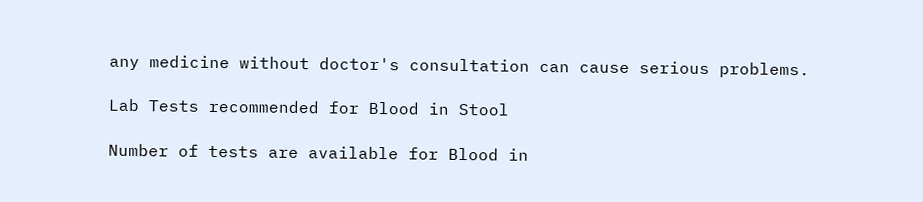any medicine without doctor's consultation can cause serious problems.

Lab Tests recommended for Blood in Stool

Number of tests are available for Blood in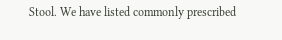Stool. We have listed commonly prescribed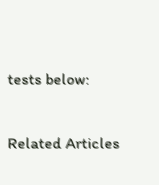tests below:

Related Articles